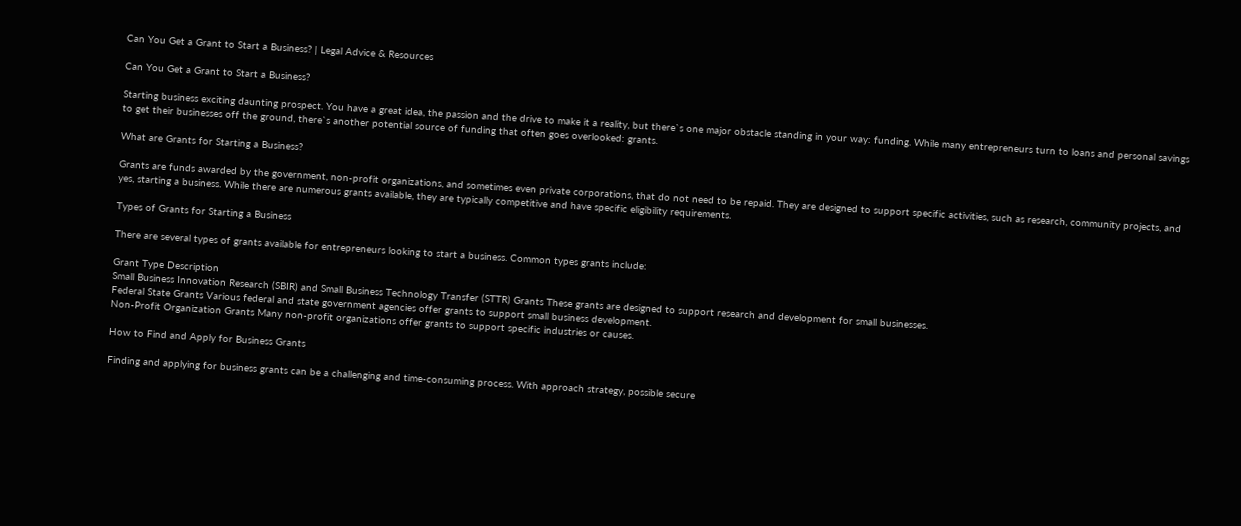Can You Get a Grant to Start a Business? | Legal Advice & Resources

Can You Get a Grant to Start a Business?

Starting business exciting daunting prospect. You have a great idea, the passion and the drive to make it a reality, but there`s one major obstacle standing in your way: funding. While many entrepreneurs turn to loans and personal savings to get their businesses off the ground, there`s another potential source of funding that often goes overlooked: grants.

What are Grants for Starting a Business?

Grants are funds awarded by the government, non-profit organizations, and sometimes even private corporations, that do not need to be repaid. They are designed to support specific activities, such as research, community projects, and yes, starting a business. While there are numerous grants available, they are typically competitive and have specific eligibility requirements.

Types of Grants for Starting a Business

There are several types of grants available for entrepreneurs looking to start a business. Common types grants include:

Grant Type Description
Small Business Innovation Research (SBIR) and Small Business Technology Transfer (STTR) Grants These grants are designed to support research and development for small businesses.
Federal State Grants Various federal and state government agencies offer grants to support small business development.
Non-Profit Organization Grants Many non-profit organizations offer grants to support specific industries or causes.

How to Find and Apply for Business Grants

Finding and applying for business grants can be a challenging and time-consuming process. With approach strategy, possible secure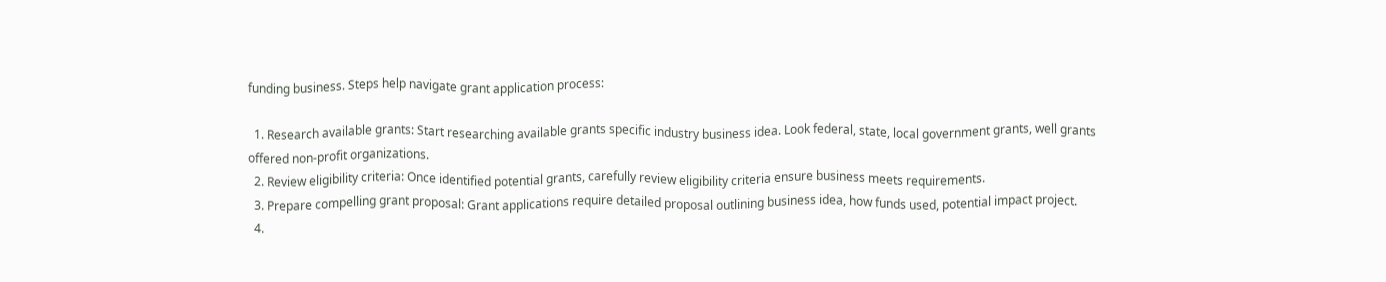funding business. Steps help navigate grant application process:

  1. Research available grants: Start researching available grants specific industry business idea. Look federal, state, local government grants, well grants offered non-profit organizations.
  2. Review eligibility criteria: Once identified potential grants, carefully review eligibility criteria ensure business meets requirements.
  3. Prepare compelling grant proposal: Grant applications require detailed proposal outlining business idea, how funds used, potential impact project.
  4.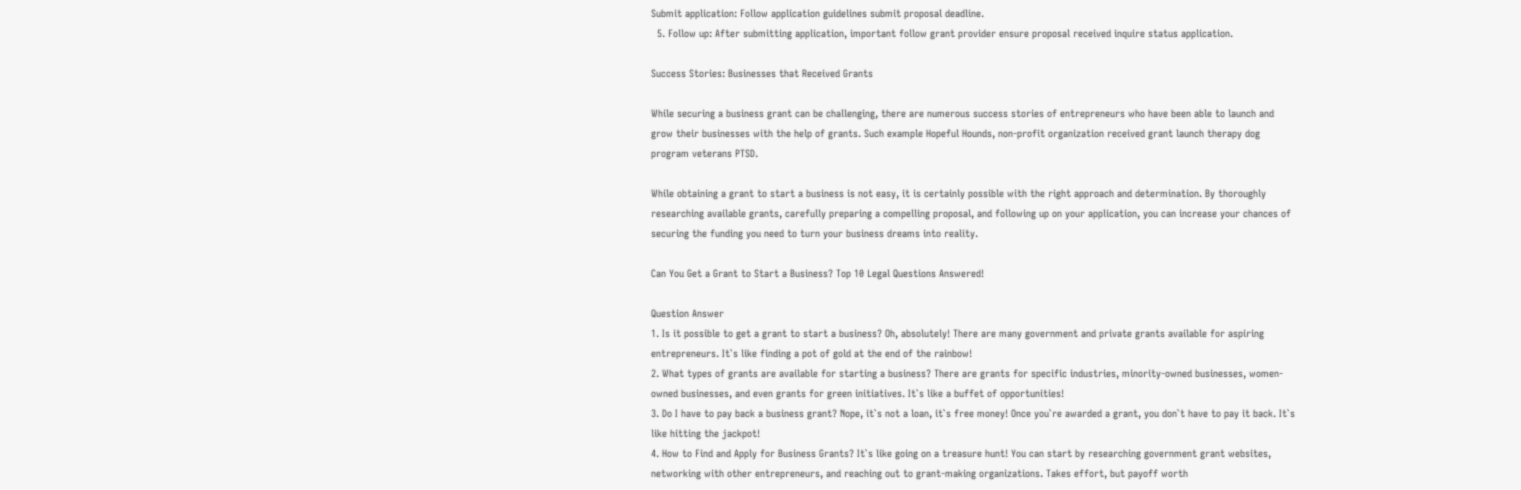Submit application: Follow application guidelines submit proposal deadline.
  5. Follow up: After submitting application, important follow grant provider ensure proposal received inquire status application.

Success Stories: Businesses that Received Grants

While securing a business grant can be challenging, there are numerous success stories of entrepreneurs who have been able to launch and grow their businesses with the help of grants. Such example Hopeful Hounds, non-profit organization received grant launch therapy dog program veterans PTSD.

While obtaining a grant to start a business is not easy, it is certainly possible with the right approach and determination. By thoroughly researching available grants, carefully preparing a compelling proposal, and following up on your application, you can increase your chances of securing the funding you need to turn your business dreams into reality.

Can You Get a Grant to Start a Business? Top 10 Legal Questions Answered!

Question Answer
1. Is it possible to get a grant to start a business? Oh, absolutely! There are many government and private grants available for aspiring entrepreneurs. It`s like finding a pot of gold at the end of the rainbow!
2. What types of grants are available for starting a business? There are grants for specific industries, minority-owned businesses, women-owned businesses, and even grants for green initiatives. It`s like a buffet of opportunities!
3. Do I have to pay back a business grant? Nope, it`s not a loan, it`s free money! Once you`re awarded a grant, you don`t have to pay it back. It`s like hitting the jackpot!
4. How to Find and Apply for Business Grants? It`s like going on a treasure hunt! You can start by researching government grant websites, networking with other entrepreneurs, and reaching out to grant-making organizations. Takes effort, but payoff worth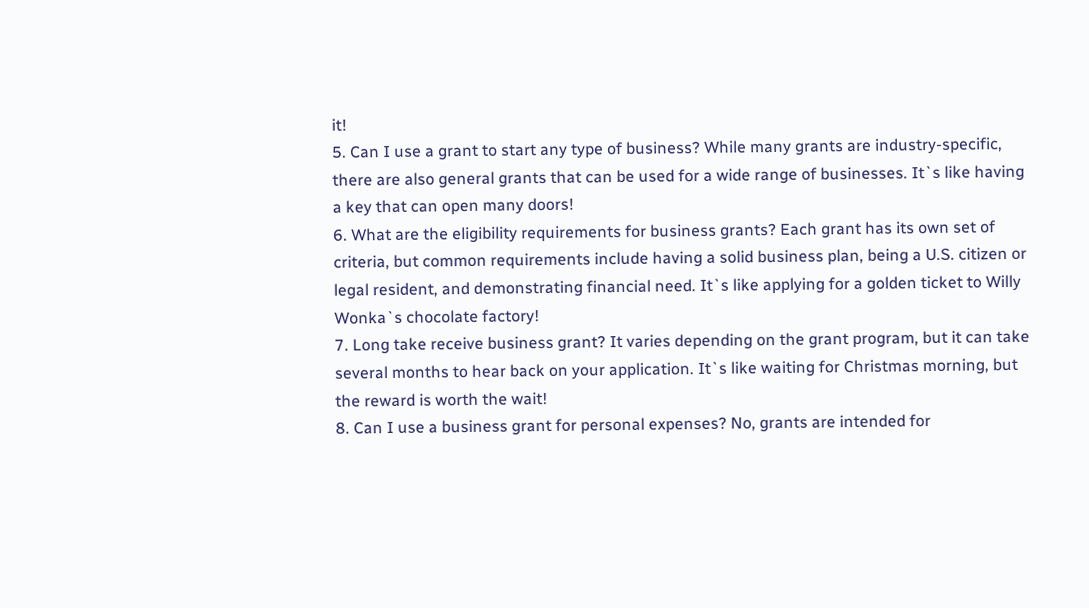it!
5. Can I use a grant to start any type of business? While many grants are industry-specific, there are also general grants that can be used for a wide range of businesses. It`s like having a key that can open many doors!
6. What are the eligibility requirements for business grants? Each grant has its own set of criteria, but common requirements include having a solid business plan, being a U.S. citizen or legal resident, and demonstrating financial need. It`s like applying for a golden ticket to Willy Wonka`s chocolate factory!
7. Long take receive business grant? It varies depending on the grant program, but it can take several months to hear back on your application. It`s like waiting for Christmas morning, but the reward is worth the wait!
8. Can I use a business grant for personal expenses? No, grants are intended for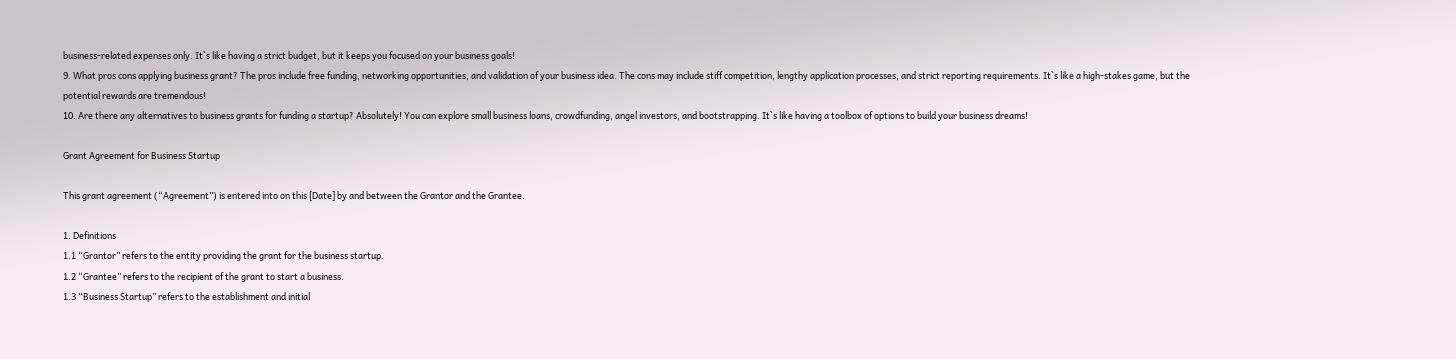business-related expenses only. It`s like having a strict budget, but it keeps you focused on your business goals!
9. What pros cons applying business grant? The pros include free funding, networking opportunities, and validation of your business idea. The cons may include stiff competition, lengthy application processes, and strict reporting requirements. It`s like a high-stakes game, but the potential rewards are tremendous!
10. Are there any alternatives to business grants for funding a startup? Absolutely! You can explore small business loans, crowdfunding, angel investors, and bootstrapping. It`s like having a toolbox of options to build your business dreams!

Grant Agreement for Business Startup

This grant agreement (“Agreement”) is entered into on this [Date] by and between the Grantor and the Grantee.

1. Definitions
1.1 “Grantor” refers to the entity providing the grant for the business startup.
1.2 “Grantee” refers to the recipient of the grant to start a business.
1.3 “Business Startup” refers to the establishment and initial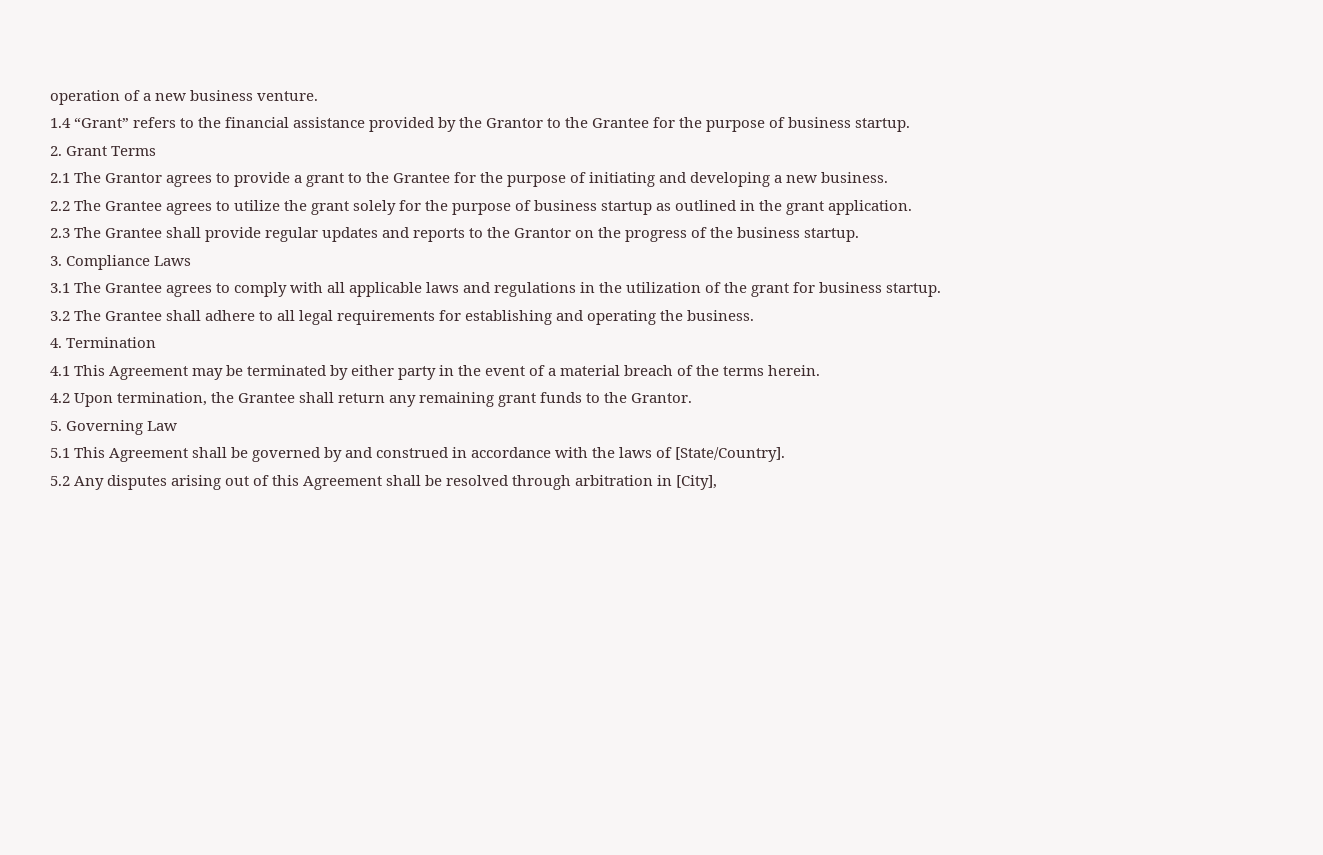operation of a new business venture.
1.4 “Grant” refers to the financial assistance provided by the Grantor to the Grantee for the purpose of business startup.
2. Grant Terms
2.1 The Grantor agrees to provide a grant to the Grantee for the purpose of initiating and developing a new business.
2.2 The Grantee agrees to utilize the grant solely for the purpose of business startup as outlined in the grant application.
2.3 The Grantee shall provide regular updates and reports to the Grantor on the progress of the business startup.
3. Compliance Laws
3.1 The Grantee agrees to comply with all applicable laws and regulations in the utilization of the grant for business startup.
3.2 The Grantee shall adhere to all legal requirements for establishing and operating the business.
4. Termination
4.1 This Agreement may be terminated by either party in the event of a material breach of the terms herein.
4.2 Upon termination, the Grantee shall return any remaining grant funds to the Grantor.
5. Governing Law
5.1 This Agreement shall be governed by and construed in accordance with the laws of [State/Country].
5.2 Any disputes arising out of this Agreement shall be resolved through arbitration in [City],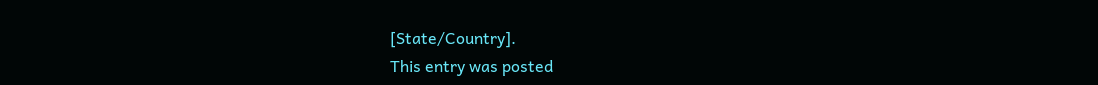[State/Country].
This entry was posted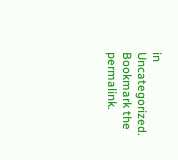in Uncategorized. Bookmark the permalink.